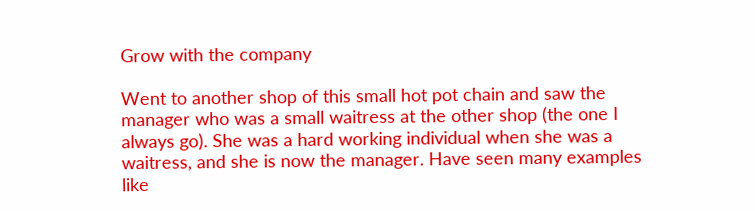Grow with the company

Went to another shop of this small hot pot chain and saw the manager who was a small waitress at the other shop (the one I always go). She was a hard working individual when she was a waitress, and she is now the manager. Have seen many examples like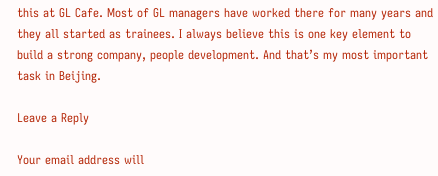this at GL Cafe. Most of GL managers have worked there for many years and they all started as trainees. I always believe this is one key element to build a strong company, people development. And that’s my most important task in Beijing.

Leave a Reply

Your email address will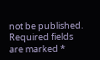not be published. Required fields are marked *